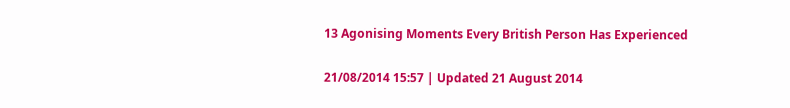13 Agonising Moments Every British Person Has Experienced

21/08/2014 15:57 | Updated 21 August 2014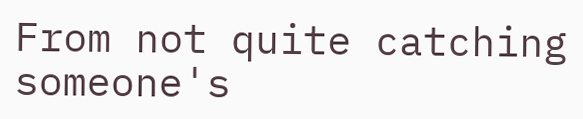From not quite catching someone's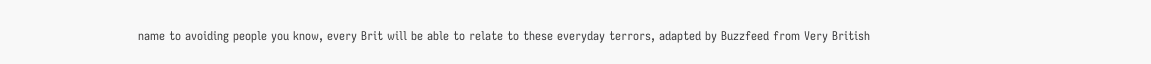name to avoiding people you know, every Brit will be able to relate to these everyday terrors, adapted by Buzzfeed from Very British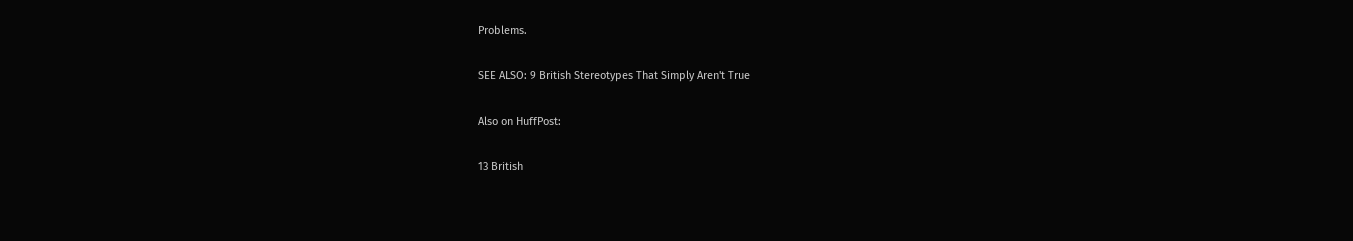Problems.

SEE ALSO: 9 British Stereotypes That Simply Aren't True

Also on HuffPost:

13 British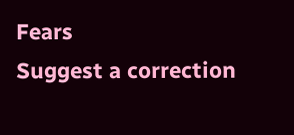Fears
Suggest a correction